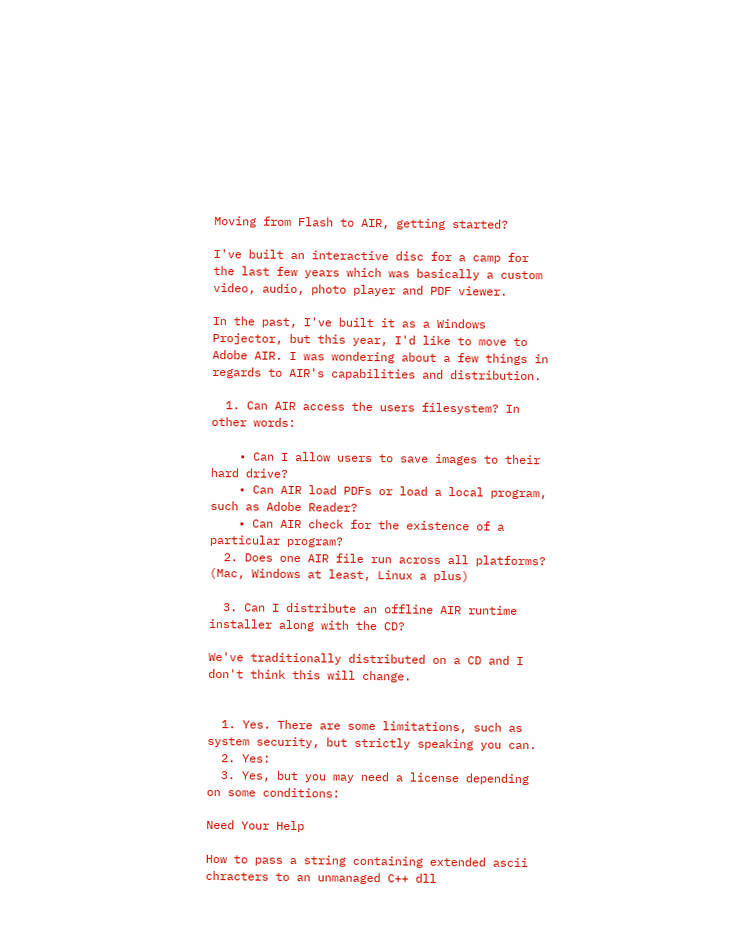Moving from Flash to AIR, getting started?

I've built an interactive disc for a camp for the last few years which was basically a custom video, audio, photo player and PDF viewer.

In the past, I've built it as a Windows Projector, but this year, I'd like to move to Adobe AIR. I was wondering about a few things in regards to AIR's capabilities and distribution.

  1. Can AIR access the users filesystem? In other words:

    • Can I allow users to save images to their hard drive?
    • Can AIR load PDFs or load a local program, such as Adobe Reader?
    • Can AIR check for the existence of a particular program?
  2. Does one AIR file run across all platforms? (Mac, Windows at least, Linux a plus)

  3. Can I distribute an offline AIR runtime installer along with the CD?

We've traditionally distributed on a CD and I don't think this will change.


  1. Yes. There are some limitations, such as system security, but strictly speaking you can.
  2. Yes:
  3. Yes, but you may need a license depending on some conditions:

Need Your Help

How to pass a string containing extended ascii chracters to an unmanaged C++ dll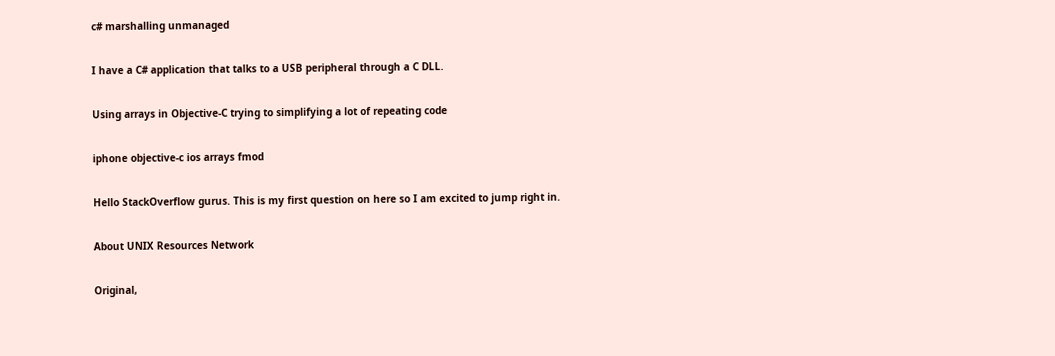c# marshalling unmanaged

I have a C# application that talks to a USB peripheral through a C DLL.

Using arrays in Objective-C trying to simplifying a lot of repeating code

iphone objective-c ios arrays fmod

Hello StackOverflow gurus. This is my first question on here so I am excited to jump right in.

About UNIX Resources Network

Original,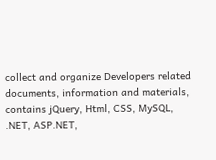collect and organize Developers related documents, information and materials, contains jQuery, Html, CSS, MySQL, .NET, ASP.NET,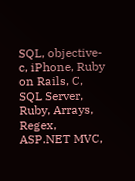SQL, objective-c, iPhone, Ruby on Rails, C, SQL Server, Ruby, Arrays, Regex, ASP.NET MVC,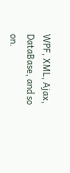WPF, XML, Ajax, DataBase, and so on.